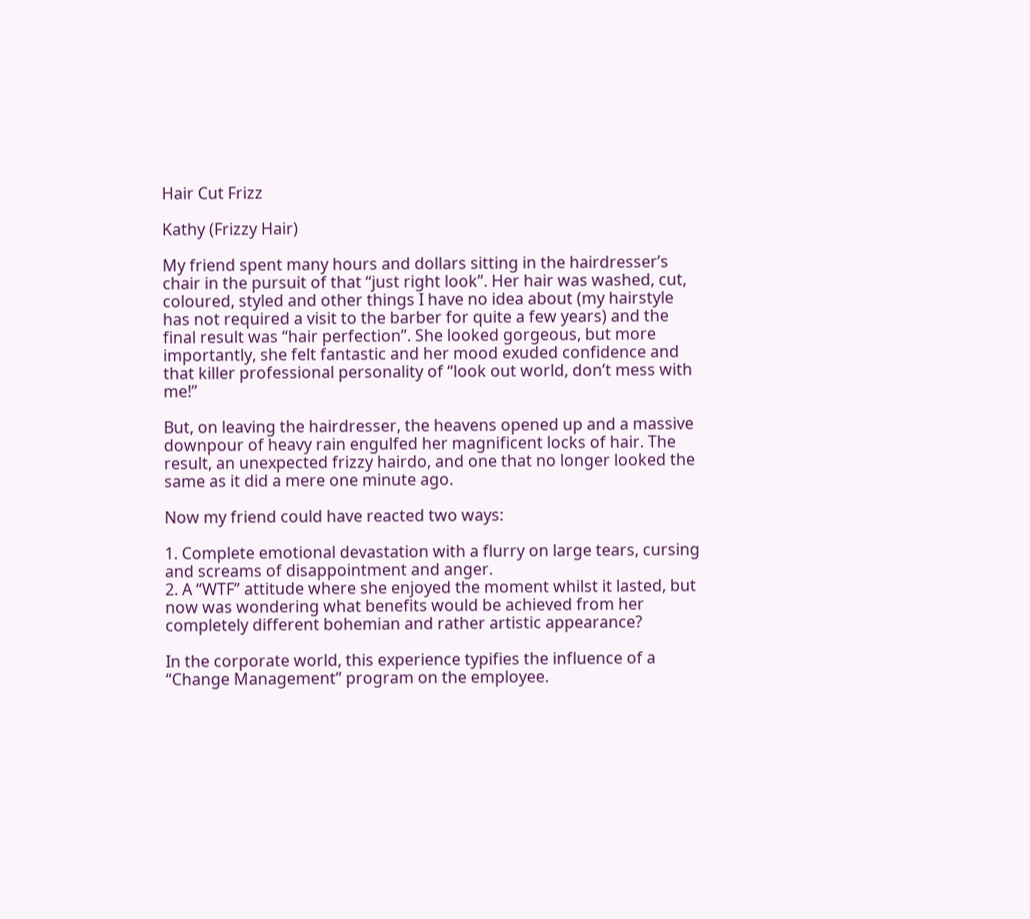Hair Cut Frizz

Kathy (Frizzy Hair)

My friend spent many hours and dollars sitting in the hairdresser’s chair in the pursuit of that “just right look”. Her hair was washed, cut, coloured, styled and other things I have no idea about (my hairstyle has not required a visit to the barber for quite a few years) and the final result was “hair perfection”. She looked gorgeous, but more importantly, she felt fantastic and her mood exuded confidence and that killer professional personality of “look out world, don’t mess with me!”

But, on leaving the hairdresser, the heavens opened up and a massive downpour of heavy rain engulfed her magnificent locks of hair. The result, an unexpected frizzy hairdo, and one that no longer looked the same as it did a mere one minute ago.

Now my friend could have reacted two ways:

1. Complete emotional devastation with a flurry on large tears, cursing and screams of disappointment and anger.
2. A “WTF” attitude where she enjoyed the moment whilst it lasted, but now was wondering what benefits would be achieved from her completely different bohemian and rather artistic appearance?

In the corporate world, this experience typifies the influence of a “Change Management” program on the employee.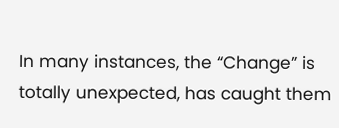In many instances, the “Change” is totally unexpected, has caught them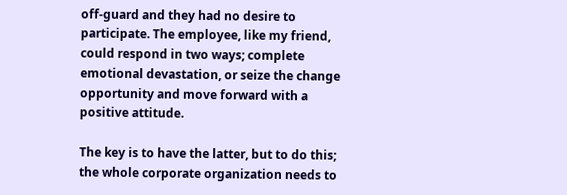off-guard and they had no desire to participate. The employee, like my friend, could respond in two ways; complete emotional devastation, or seize the change opportunity and move forward with a positive attitude.

The key is to have the latter, but to do this; the whole corporate organization needs to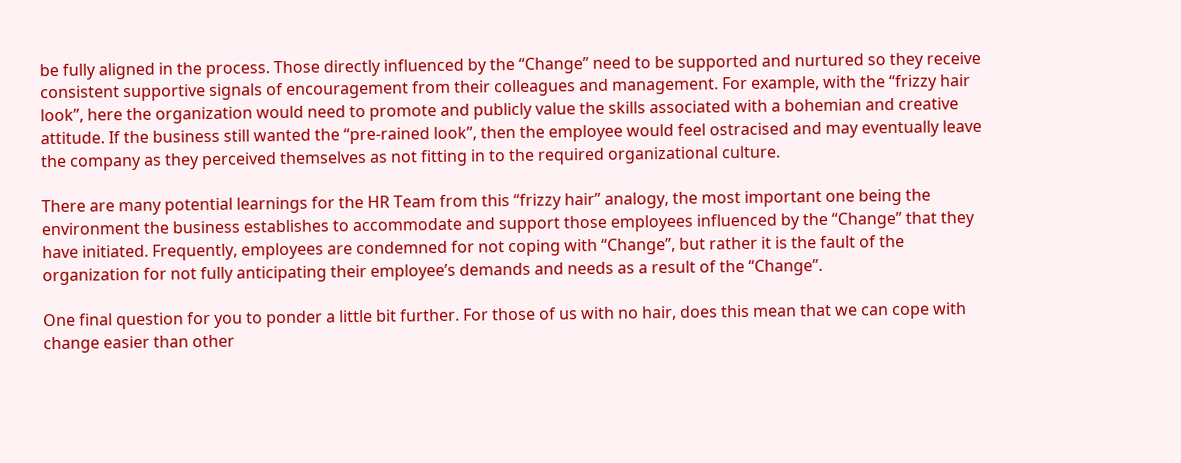be fully aligned in the process. Those directly influenced by the “Change” need to be supported and nurtured so they receive consistent supportive signals of encouragement from their colleagues and management. For example, with the “frizzy hair look”, here the organization would need to promote and publicly value the skills associated with a bohemian and creative attitude. If the business still wanted the “pre-rained look”, then the employee would feel ostracised and may eventually leave the company as they perceived themselves as not fitting in to the required organizational culture.

There are many potential learnings for the HR Team from this “frizzy hair” analogy, the most important one being the environment the business establishes to accommodate and support those employees influenced by the “Change” that they have initiated. Frequently, employees are condemned for not coping with “Change”, but rather it is the fault of the organization for not fully anticipating their employee’s demands and needs as a result of the “Change”.

One final question for you to ponder a little bit further. For those of us with no hair, does this mean that we can cope with change easier than other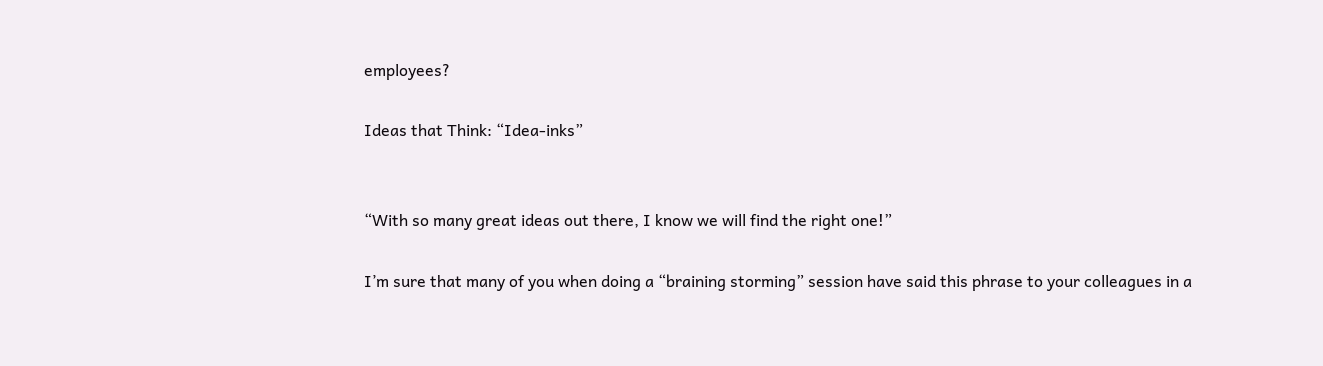employees?

Ideas that Think: “Idea-inks”


“With so many great ideas out there, I know we will find the right one!”

I’m sure that many of you when doing a “braining storming” session have said this phrase to your colleagues in a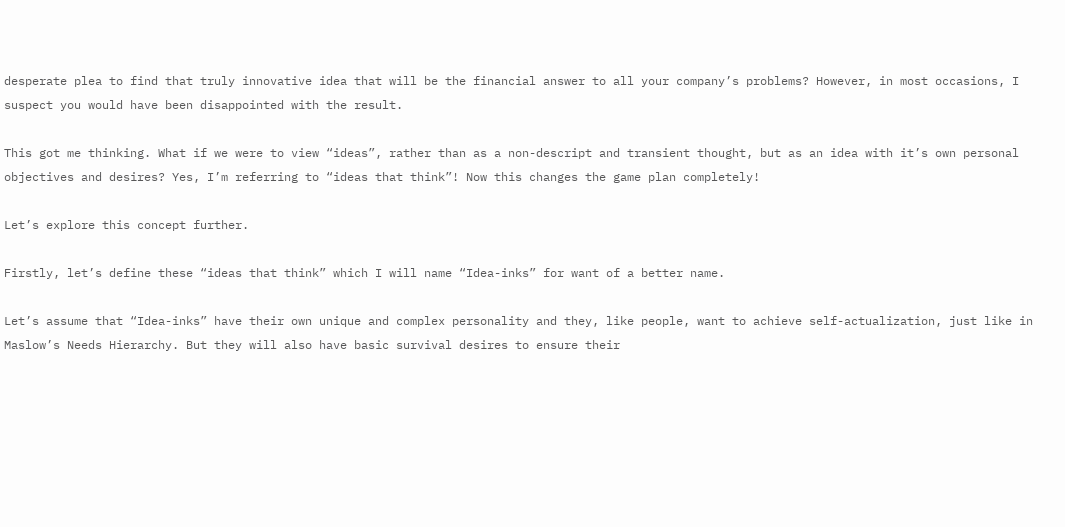desperate plea to find that truly innovative idea that will be the financial answer to all your company’s problems? However, in most occasions, I suspect you would have been disappointed with the result.

This got me thinking. What if we were to view “ideas”, rather than as a non-descript and transient thought, but as an idea with it’s own personal objectives and desires? Yes, I’m referring to “ideas that think”! Now this changes the game plan completely!

Let’s explore this concept further.

Firstly, let’s define these “ideas that think” which I will name “Idea-inks” for want of a better name.

Let’s assume that “Idea-inks” have their own unique and complex personality and they, like people, want to achieve self-actualization, just like in Maslow’s Needs Hierarchy. But they will also have basic survival desires to ensure their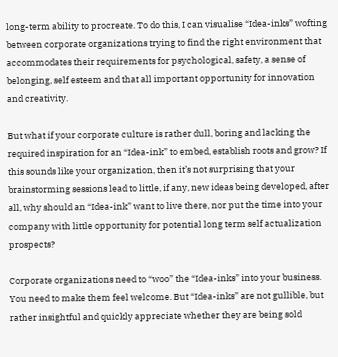long-term ability to procreate. To do this, I can visualise “Idea-inks” wofting between corporate organizations trying to find the right environment that accommodates their requirements for psychological, safety, a sense of belonging, self esteem and that all important opportunity for innovation and creativity.

But what if your corporate culture is rather dull, boring and lacking the required inspiration for an “Idea-ink” to embed, establish roots and grow? If this sounds like your organization, then it’s not surprising that your brainstorming sessions lead to little, if any, new ideas being developed, after all, why should an “Idea-ink” want to live there, nor put the time into your company with little opportunity for potential long term self actualization prospects?

Corporate organizations need to “woo” the “Idea-inks” into your business. You need to make them feel welcome. But “Idea-inks” are not gullible, but rather insightful and quickly appreciate whether they are being sold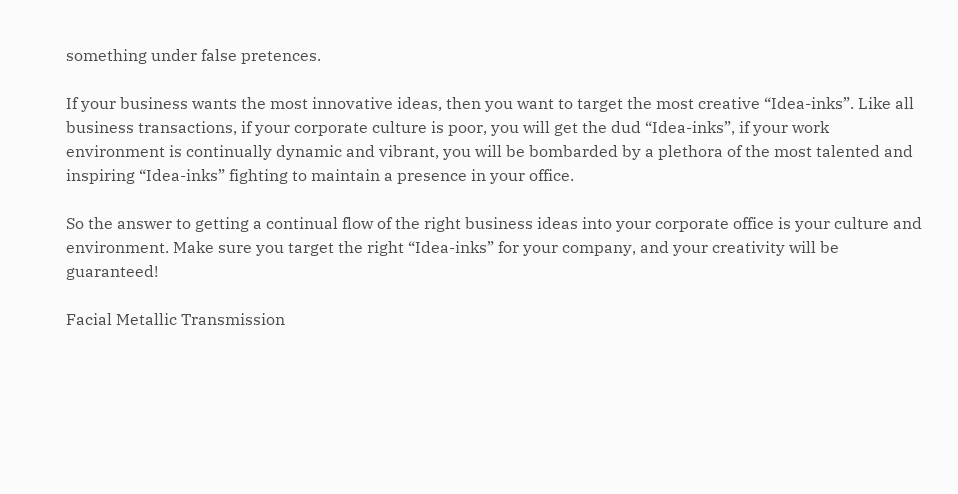something under false pretences.

If your business wants the most innovative ideas, then you want to target the most creative “Idea-inks”. Like all business transactions, if your corporate culture is poor, you will get the dud “Idea-inks”, if your work environment is continually dynamic and vibrant, you will be bombarded by a plethora of the most talented and inspiring “Idea-inks” fighting to maintain a presence in your office.

So the answer to getting a continual flow of the right business ideas into your corporate office is your culture and environment. Make sure you target the right “Idea-inks” for your company, and your creativity will be guaranteed!

Facial Metallic Transmission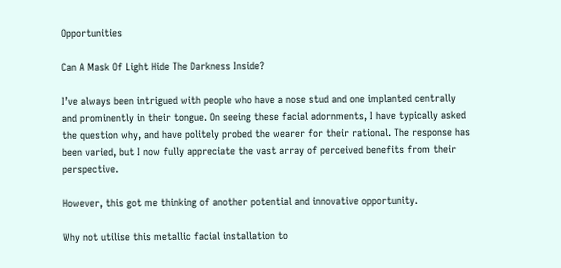Opportunities

Can A Mask Of Light Hide The Darkness Inside?

I’ve always been intrigued with people who have a nose stud and one implanted centrally and prominently in their tongue. On seeing these facial adornments, I have typically asked the question why, and have politely probed the wearer for their rational. The response has been varied, but I now fully appreciate the vast array of perceived benefits from their perspective.

However, this got me thinking of another potential and innovative opportunity.

Why not utilise this metallic facial installation to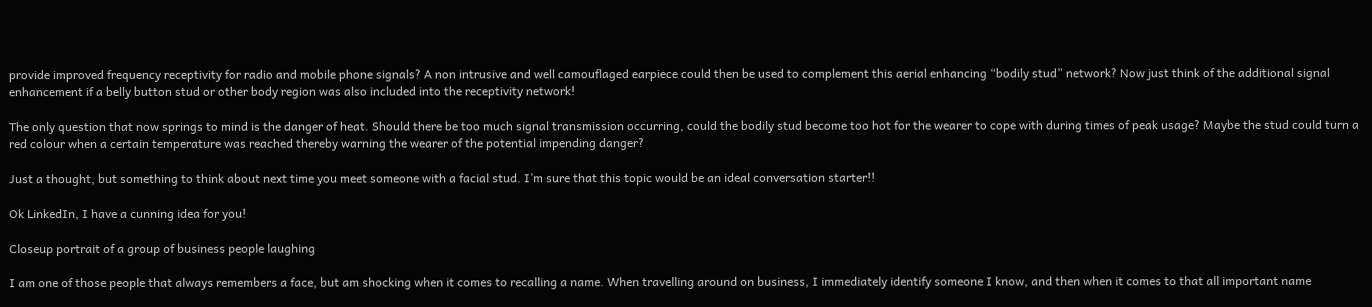provide improved frequency receptivity for radio and mobile phone signals? A non intrusive and well camouflaged earpiece could then be used to complement this aerial enhancing “bodily stud” network? Now just think of the additional signal enhancement if a belly button stud or other body region was also included into the receptivity network!

The only question that now springs to mind is the danger of heat. Should there be too much signal transmission occurring, could the bodily stud become too hot for the wearer to cope with during times of peak usage? Maybe the stud could turn a red colour when a certain temperature was reached thereby warning the wearer of the potential impending danger?

Just a thought, but something to think about next time you meet someone with a facial stud. I’m sure that this topic would be an ideal conversation starter!!

Ok LinkedIn, I have a cunning idea for you!

Closeup portrait of a group of business people laughing

I am one of those people that always remembers a face, but am shocking when it comes to recalling a name. When travelling around on business, I immediately identify someone I know, and then when it comes to that all important name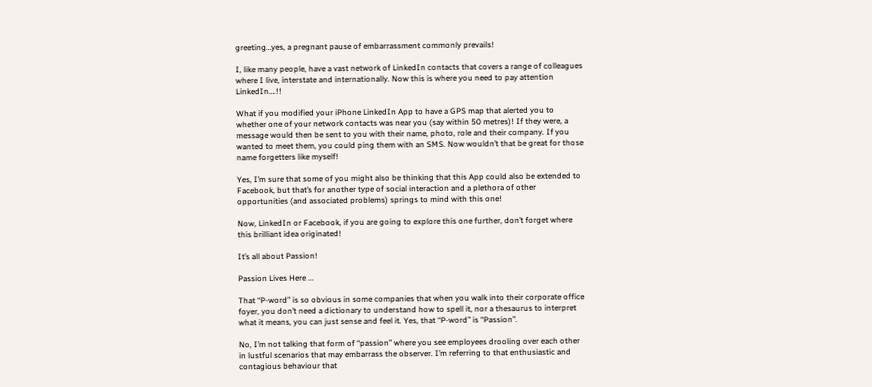greeting…yes, a pregnant pause of embarrassment commonly prevails!

I, like many people, have a vast network of LinkedIn contacts that covers a range of colleagues where I live, interstate and internationally. Now this is where you need to pay attention LinkedIn….!!

What if you modified your iPhone LinkedIn App to have a GPS map that alerted you to whether one of your network contacts was near you (say within 50 metres)! If they were, a message would then be sent to you with their name, photo, role and their company. If you wanted to meet them, you could ping them with an SMS. Now wouldn’t that be great for those name forgetters like myself!

Yes, I’m sure that some of you might also be thinking that this App could also be extended to Facebook, but that’s for another type of social interaction and a plethora of other opportunities (and associated problems) springs to mind with this one!

Now, LinkedIn or Facebook, if you are going to explore this one further, don’t forget where this brilliant idea originated!

It’s all about Passion!

Passion Lives Here ...

That “P-word” is so obvious in some companies that when you walk into their corporate office foyer, you don’t need a dictionary to understand how to spell it, nor a thesaurus to interpret what it means, you can just sense and feel it. Yes, that “P-word” is “Passion”.

No, I’m not talking that form of “passion” where you see employees drooling over each other in lustful scenarios that may embarrass the observer. I’m referring to that enthusiastic and contagious behaviour that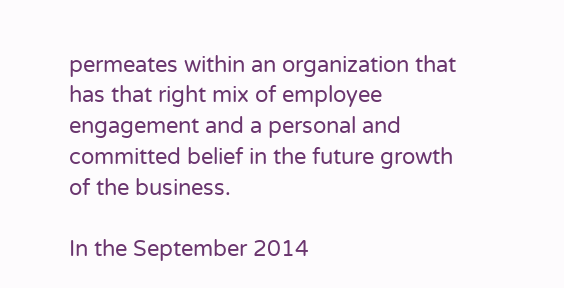permeates within an organization that has that right mix of employee engagement and a personal and committed belief in the future growth of the business.

In the September 2014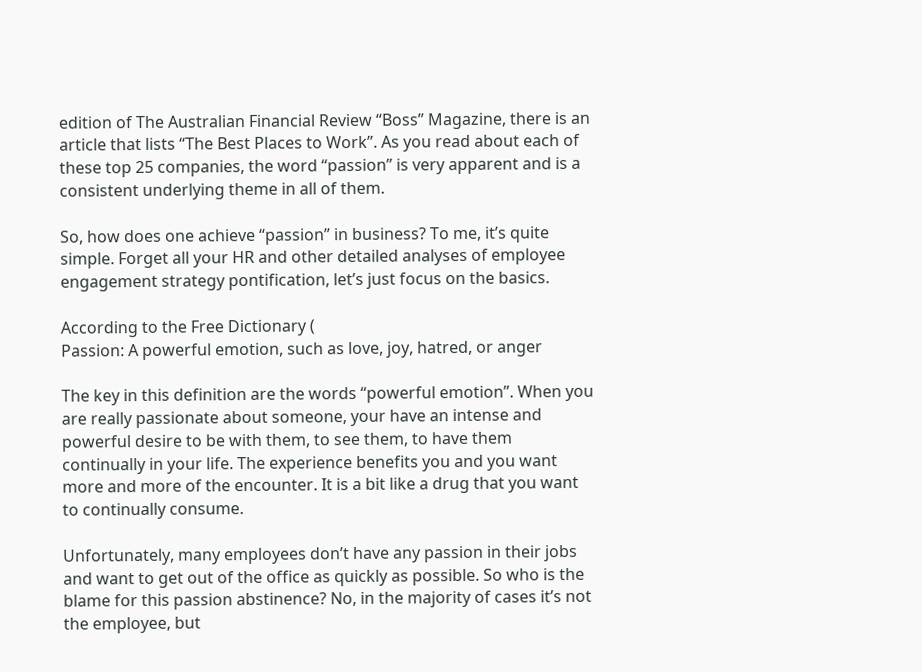edition of The Australian Financial Review “Boss” Magazine, there is an article that lists “The Best Places to Work”. As you read about each of these top 25 companies, the word “passion” is very apparent and is a consistent underlying theme in all of them.

So, how does one achieve “passion” in business? To me, it’s quite simple. Forget all your HR and other detailed analyses of employee engagement strategy pontification, let’s just focus on the basics.

According to the Free Dictionary (
Passion: A powerful emotion, such as love, joy, hatred, or anger

The key in this definition are the words “powerful emotion”. When you are really passionate about someone, your have an intense and powerful desire to be with them, to see them, to have them continually in your life. The experience benefits you and you want more and more of the encounter. It is a bit like a drug that you want to continually consume.

Unfortunately, many employees don’t have any passion in their jobs and want to get out of the office as quickly as possible. So who is the blame for this passion abstinence? No, in the majority of cases it’s not the employee, but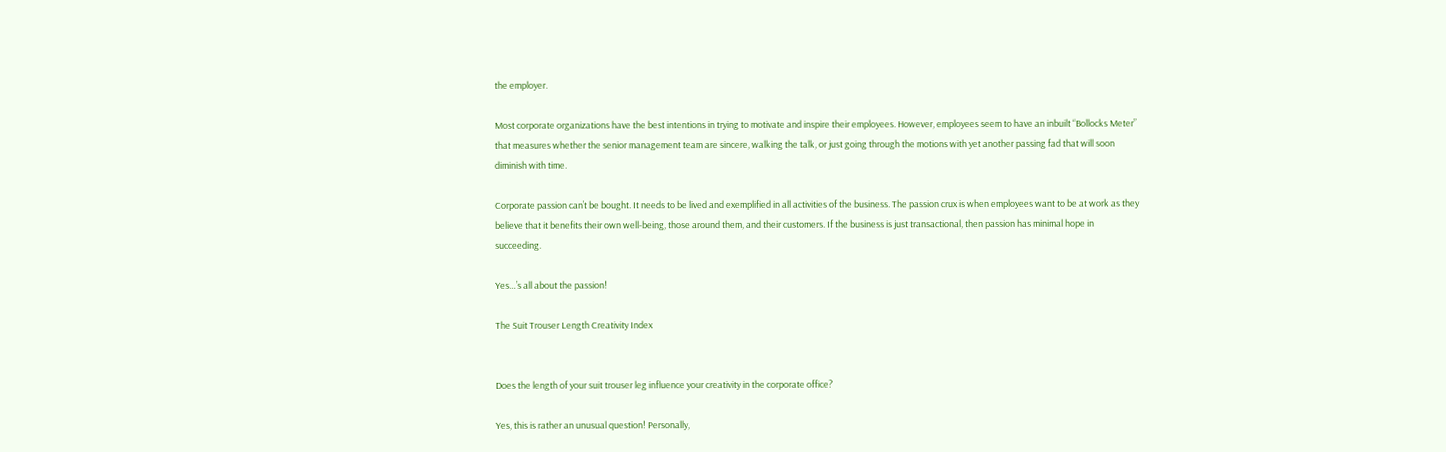the employer.

Most corporate organizations have the best intentions in trying to motivate and inspire their employees. However, employees seem to have an inbuilt “Bollocks Meter” that measures whether the senior management team are sincere, walking the talk, or just going through the motions with yet another passing fad that will soon diminish with time.

Corporate passion can’t be bought. It needs to be lived and exemplified in all activities of the business. The passion crux is when employees want to be at work as they believe that it benefits their own well-being, those around them, and their customers. If the business is just transactional, then passion has minimal hope in succeeding.

Yes…’s all about the passion!

The Suit Trouser Length Creativity Index


Does the length of your suit trouser leg influence your creativity in the corporate office?

Yes, this is rather an unusual question! Personally,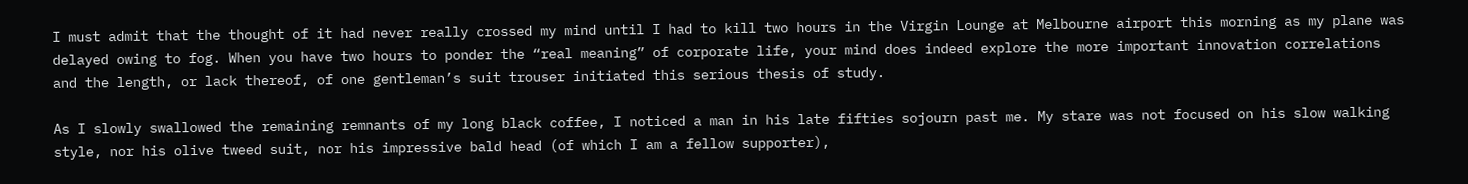I must admit that the thought of it had never really crossed my mind until I had to kill two hours in the Virgin Lounge at Melbourne airport this morning as my plane was delayed owing to fog. When you have two hours to ponder the “real meaning” of corporate life, your mind does indeed explore the more important innovation correlations and the length, or lack thereof, of one gentleman’s suit trouser initiated this serious thesis of study.

As I slowly swallowed the remaining remnants of my long black coffee, I noticed a man in his late fifties sojourn past me. My stare was not focused on his slow walking style, nor his olive tweed suit, nor his impressive bald head (of which I am a fellow supporter),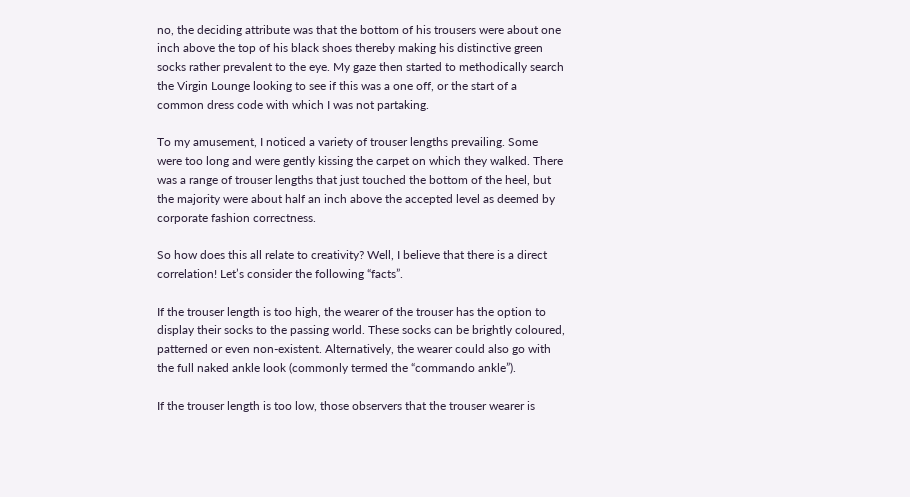no, the deciding attribute was that the bottom of his trousers were about one inch above the top of his black shoes thereby making his distinctive green socks rather prevalent to the eye. My gaze then started to methodically search the Virgin Lounge looking to see if this was a one off, or the start of a common dress code with which I was not partaking.

To my amusement, I noticed a variety of trouser lengths prevailing. Some were too long and were gently kissing the carpet on which they walked. There was a range of trouser lengths that just touched the bottom of the heel, but the majority were about half an inch above the accepted level as deemed by corporate fashion correctness.

So how does this all relate to creativity? Well, I believe that there is a direct correlation! Let’s consider the following “facts”.

If the trouser length is too high, the wearer of the trouser has the option to display their socks to the passing world. These socks can be brightly coloured, patterned or even non-existent. Alternatively, the wearer could also go with the full naked ankle look (commonly termed the “commando ankle”).

If the trouser length is too low, those observers that the trouser wearer is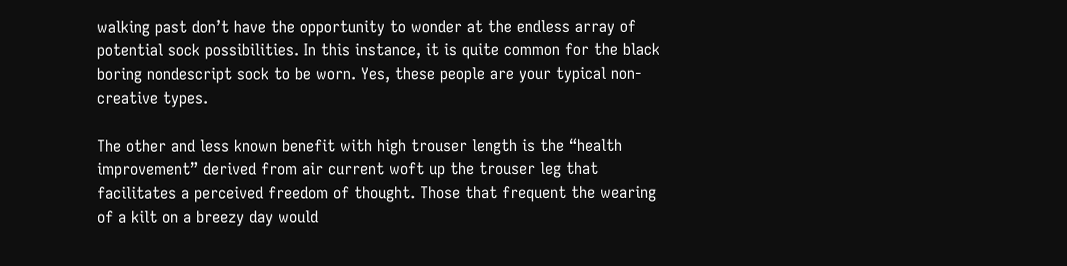walking past don’t have the opportunity to wonder at the endless array of potential sock possibilities. In this instance, it is quite common for the black boring nondescript sock to be worn. Yes, these people are your typical non-creative types.

The other and less known benefit with high trouser length is the “health improvement” derived from air current woft up the trouser leg that facilitates a perceived freedom of thought. Those that frequent the wearing of a kilt on a breezy day would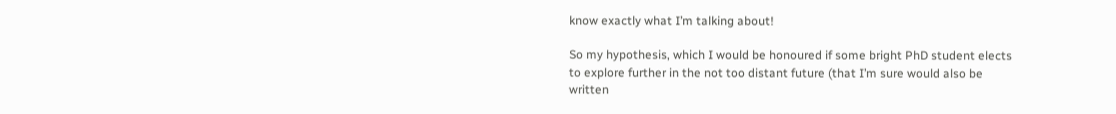know exactly what I’m talking about!

So my hypothesis, which I would be honoured if some bright PhD student elects to explore further in the not too distant future (that I’m sure would also be written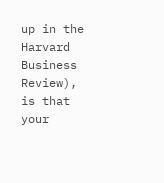up in the Harvard Business Review), is that your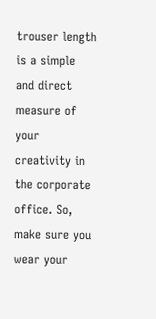trouser length is a simple and direct measure of your creativity in the corporate office. So, make sure you wear your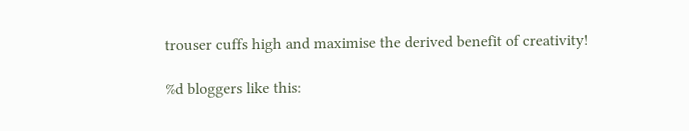trouser cuffs high and maximise the derived benefit of creativity!

%d bloggers like this: